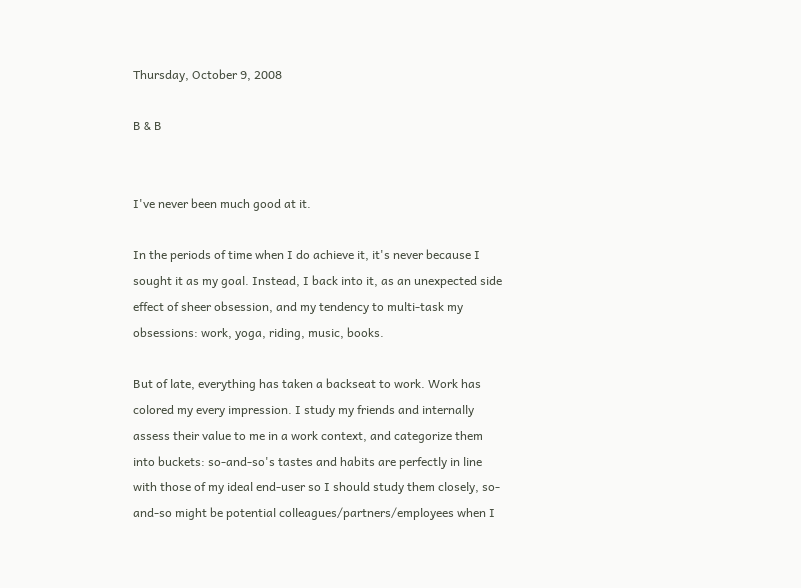Thursday, October 9, 2008

B & B


I've never been much good at it.

In the periods of time when I do achieve it, it's never because I sought it as my goal. Instead, I back into it, as an unexpected side effect of sheer obsession, and my tendency to multi-task my obsessions: work, yoga, riding, music, books.

But of late, everything has taken a backseat to work. Work has colored my every impression. I study my friends and internally assess their value to me in a work context, and categorize them into buckets: so-and-so's tastes and habits are perfectly in line with those of my ideal end-user so I should study them closely, so-and-so might be potential colleagues/partners/employees when I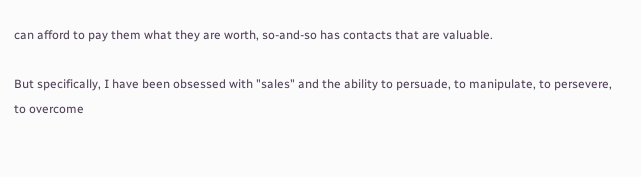can afford to pay them what they are worth, so-and-so has contacts that are valuable.

But specifically, I have been obsessed with "sales" and the ability to persuade, to manipulate, to persevere, to overcome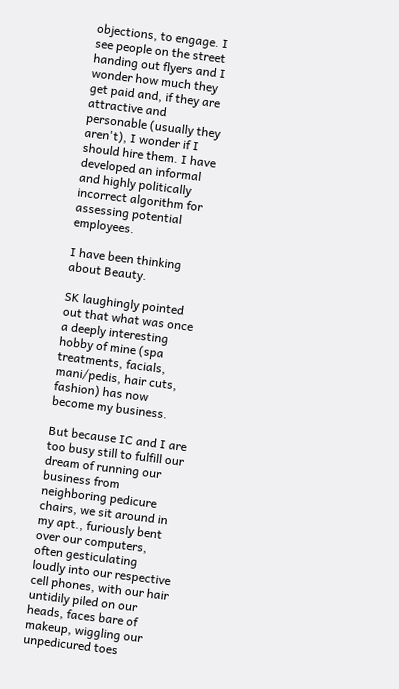objections, to engage. I see people on the street handing out flyers and I wonder how much they get paid and, if they are attractive and personable (usually they aren't), I wonder if I should hire them. I have developed an informal and highly politically incorrect algorithm for assessing potential employees.

I have been thinking about Beauty.

SK laughingly pointed out that what was once a deeply interesting hobby of mine (spa treatments, facials, mani/pedis, hair cuts, fashion) has now become my business.

But because IC and I are too busy still to fulfill our dream of running our business from neighboring pedicure chairs, we sit around in my apt., furiously bent over our computers, often gesticulating loudly into our respective cell phones, with our hair untidily piled on our heads, faces bare of makeup, wiggling our unpedicured toes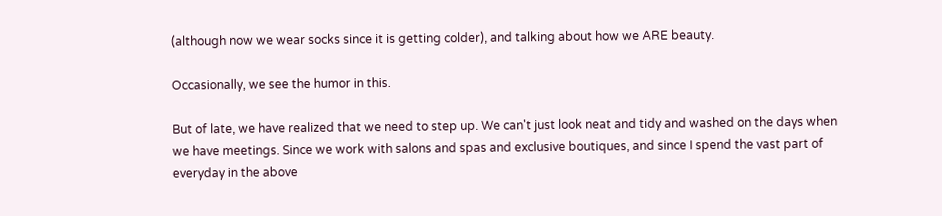(although now we wear socks since it is getting colder), and talking about how we ARE beauty.

Occasionally, we see the humor in this.

But of late, we have realized that we need to step up. We can't just look neat and tidy and washed on the days when we have meetings. Since we work with salons and spas and exclusive boutiques, and since I spend the vast part of everyday in the above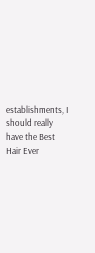establishments, I should really have the Best Hair Ever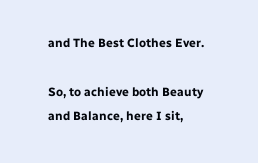and The Best Clothes Ever.

So, to achieve both Beauty and Balance, here I sit,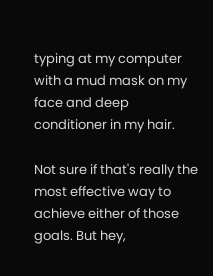typing at my computer with a mud mask on my face and deep conditioner in my hair.

Not sure if that's really the most effective way to achieve either of those goals. But hey,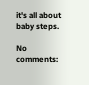it's all about baby steps.

No comments: